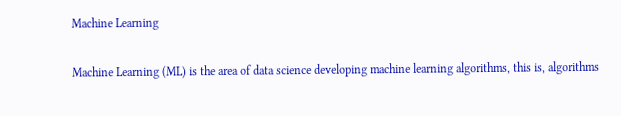Machine Learning

Machine Learning (ML) is the area of data science developing machine learning algorithms, this is, algorithms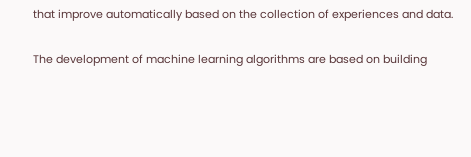that improve automatically based on the collection of experiences and data.

The development of machine learning algorithms are based on building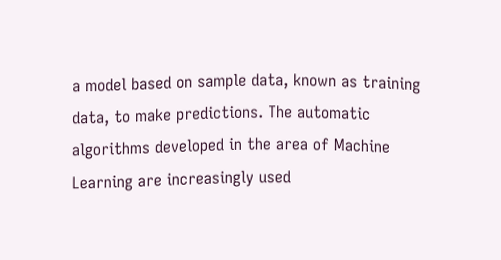a model based on sample data, known as training data, to make predictions. The automatic algorithms developed in the area of Machine Learning are increasingly used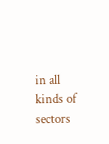in all kinds of sectors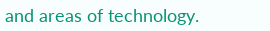and areas of technology.